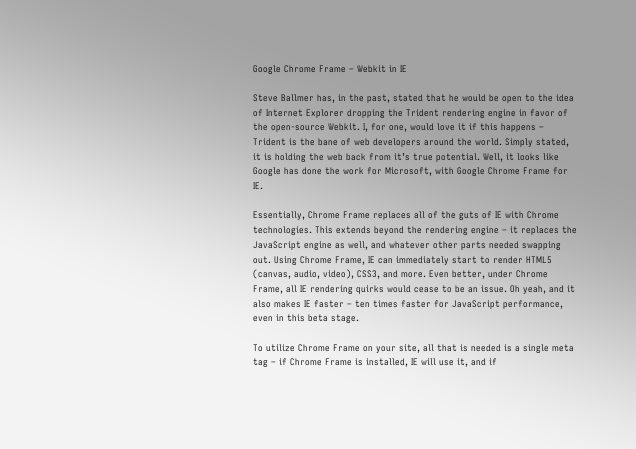Google Chrome Frame – Webkit in IE

Steve Ballmer has, in the past, stated that he would be open to the idea of Internet Explorer dropping the Trident rendering engine in favor of the open-source Webkit. I, for one, would love it if this happens – Trident is the bane of web developers around the world. Simply stated, it is holding the web back from it’s true potential. Well, it looks like Google has done the work for Microsoft, with Google Chrome Frame for IE.

Essentially, Chrome Frame replaces all of the guts of IE with Chrome technologies. This extends beyond the rendering engine – it replaces the JavaScript engine as well, and whatever other parts needed swapping out. Using Chrome Frame, IE can immediately start to render HTML5 (canvas, audio, video), CSS3, and more. Even better, under Chrome Frame, all IE rendering quirks would cease to be an issue. Oh yeah, and it also makes IE faster – ten times faster for JavaScript performance, even in this beta stage.

To utilize Chrome Frame on your site, all that is needed is a single meta tag – if Chrome Frame is installed, IE will use it, and if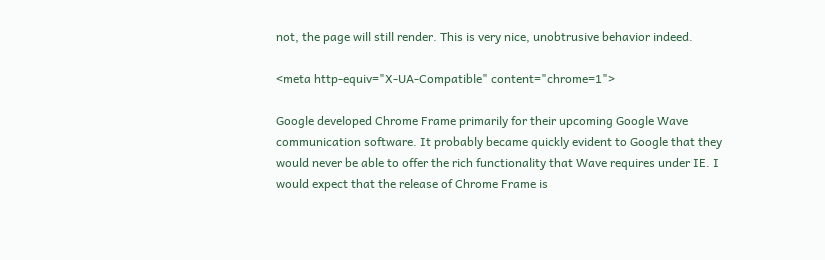not, the page will still render. This is very nice, unobtrusive behavior indeed.

<meta http-equiv="X-UA-Compatible" content="chrome=1">

Google developed Chrome Frame primarily for their upcoming Google Wave communication software. It probably became quickly evident to Google that they would never be able to offer the rich functionality that Wave requires under IE. I would expect that the release of Chrome Frame is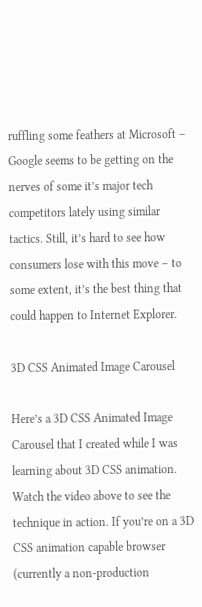ruffling some feathers at Microsoft – Google seems to be getting on the nerves of some it’s major tech competitors lately using similar tactics. Still, it’s hard to see how consumers lose with this move – to some extent, it’s the best thing that could happen to Internet Explorer.

3D CSS Animated Image Carousel

Here’s a 3D CSS Animated Image Carousel that I created while I was learning about 3D CSS animation. Watch the video above to see the technique in action. If you’re on a 3D CSS animation capable browser (currently a non-production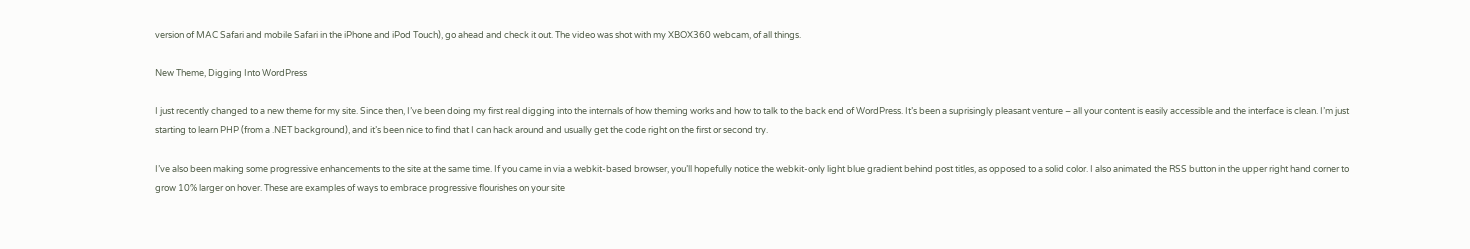version of MAC Safari and mobile Safari in the iPhone and iPod Touch), go ahead and check it out. The video was shot with my XBOX360 webcam, of all things.

New Theme, Digging Into WordPress

I just recently changed to a new theme for my site. Since then, I’ve been doing my first real digging into the internals of how theming works and how to talk to the back end of WordPress. It’s been a suprisingly pleasant venture – all your content is easily accessible and the interface is clean. I’m just starting to learn PHP (from a .NET background), and it’s been nice to find that I can hack around and usually get the code right on the first or second try.

I’ve also been making some progressive enhancements to the site at the same time. If you came in via a webkit-based browser, you’ll hopefully notice the webkit-only light blue gradient behind post titles, as opposed to a solid color. I also animated the RSS button in the upper right hand corner to grow 10% larger on hover. These are examples of ways to embrace progressive flourishes on your site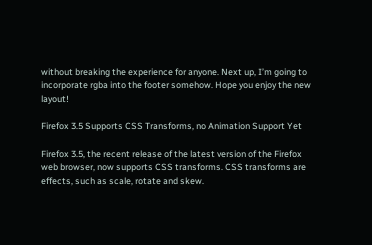without breaking the experience for anyone. Next up, I’m going to incorporate rgba into the footer somehow. Hope you enjoy the new layout!

Firefox 3.5 Supports CSS Transforms, no Animation Support Yet

Firefox 3.5, the recent release of the latest version of the Firefox web browser, now supports CSS transforms. CSS transforms are effects, such as scale, rotate and skew.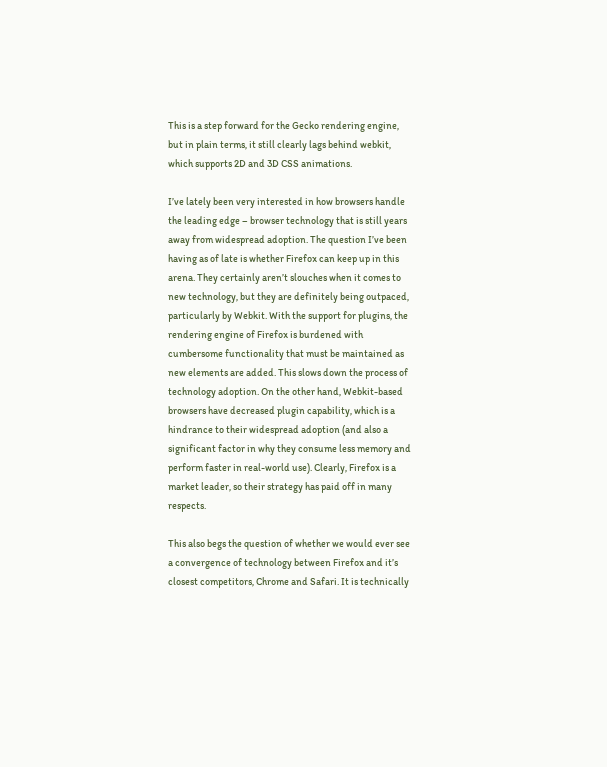This is a step forward for the Gecko rendering engine, but in plain terms, it still clearly lags behind webkit, which supports 2D and 3D CSS animations.

I’ve lately been very interested in how browsers handle the leading edge – browser technology that is still years away from widespread adoption. The question I’ve been having as of late is whether Firefox can keep up in this arena. They certainly aren’t slouches when it comes to new technology, but they are definitely being outpaced, particularly by Webkit. With the support for plugins, the rendering engine of Firefox is burdened with cumbersome functionality that must be maintained as new elements are added. This slows down the process of technology adoption. On the other hand, Webkit-based browsers have decreased plugin capability, which is a hindrance to their widespread adoption (and also a significant factor in why they consume less memory and perform faster in real-world use). Clearly, Firefox is a market leader, so their strategy has paid off in many respects.

This also begs the question of whether we would ever see a convergence of technology between Firefox and it’s closest competitors, Chrome and Safari. It is technically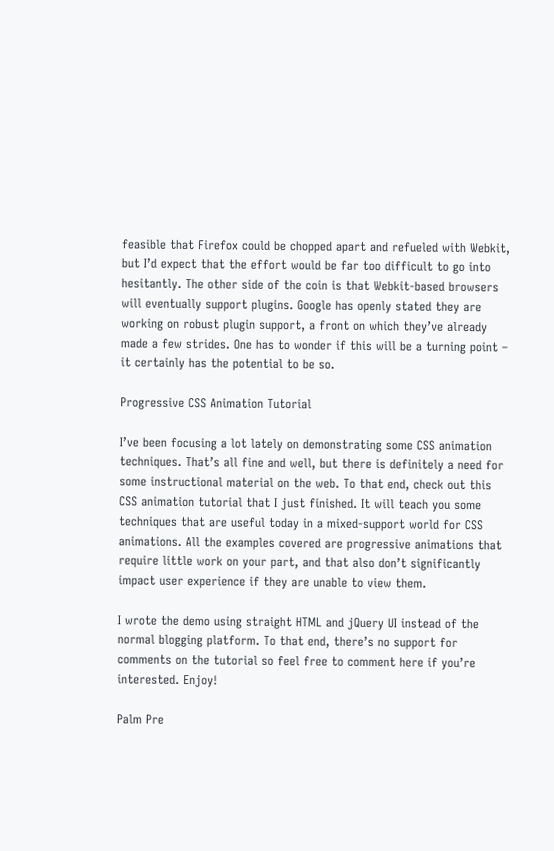feasible that Firefox could be chopped apart and refueled with Webkit, but I’d expect that the effort would be far too difficult to go into hesitantly. The other side of the coin is that Webkit-based browsers will eventually support plugins. Google has openly stated they are working on robust plugin support, a front on which they’ve already made a few strides. One has to wonder if this will be a turning point – it certainly has the potential to be so.

Progressive CSS Animation Tutorial

I’ve been focusing a lot lately on demonstrating some CSS animation techniques. That’s all fine and well, but there is definitely a need for some instructional material on the web. To that end, check out this CSS animation tutorial that I just finished. It will teach you some techniques that are useful today in a mixed-support world for CSS animations. All the examples covered are progressive animations that require little work on your part, and that also don’t significantly impact user experience if they are unable to view them.

I wrote the demo using straight HTML and jQuery UI instead of the normal blogging platform. To that end, there’s no support for comments on the tutorial so feel free to comment here if you’re interested. Enjoy!

Palm Pre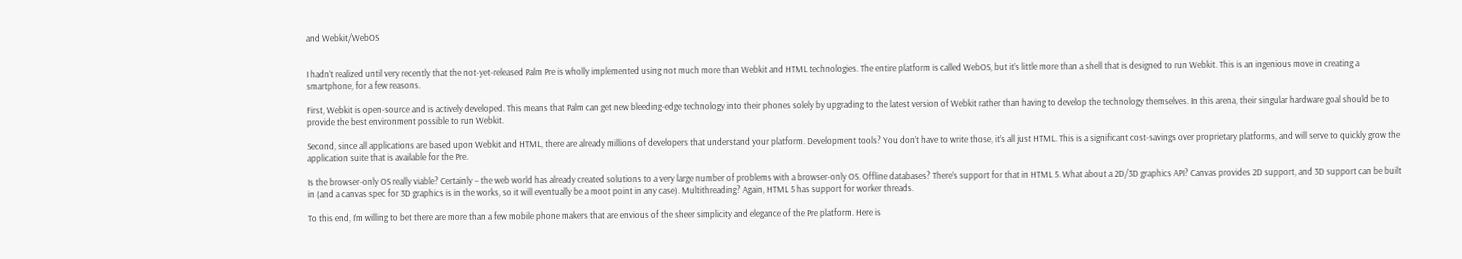and Webkit/WebOS


I hadn’t realized until very recently that the not-yet-released Palm Pre is wholly implemented using not much more than Webkit and HTML technologies. The entire platform is called WebOS, but it’s little more than a shell that is designed to run Webkit. This is an ingenious move in creating a smartphone, for a few reasons.

First, Webkit is open-source and is actively developed. This means that Palm can get new bleeding-edge technology into their phones solely by upgrading to the latest version of Webkit rather than having to develop the technology themselves. In this arena, their singular hardware goal should be to provide the best environment possible to run Webkit.

Second, since all applications are based upon Webkit and HTML, there are already millions of developers that understand your platform. Development tools? You don’t have to write those, it’s all just HTML. This is a significant cost-savings over proprietary platforms, and will serve to quickly grow the application suite that is available for the Pre.

Is the browser-only OS really viable? Certainly – the web world has already created solutions to a very large number of problems with a browser-only OS. Offline databases? There’s support for that in HTML 5. What about a 2D/3D graphics API? Canvas provides 2D support, and 3D support can be built in (and a canvas spec for 3D graphics is in the works, so it will eventually be a moot point in any case). Multithreading? Again, HTML 5 has support for worker threads.

To this end, I’m willing to bet there are more than a few mobile phone makers that are envious of the sheer simplicity and elegance of the Pre platform. Here is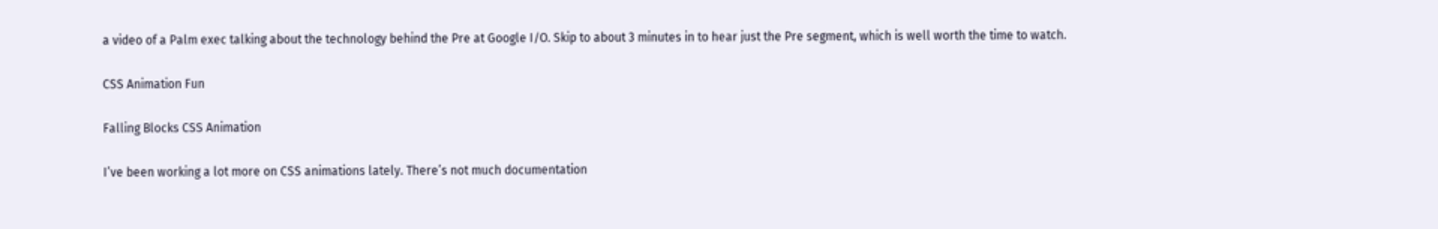a video of a Palm exec talking about the technology behind the Pre at Google I/O. Skip to about 3 minutes in to hear just the Pre segment, which is well worth the time to watch.

CSS Animation Fun

Falling Blocks CSS Animation

I’ve been working a lot more on CSS animations lately. There’s not much documentation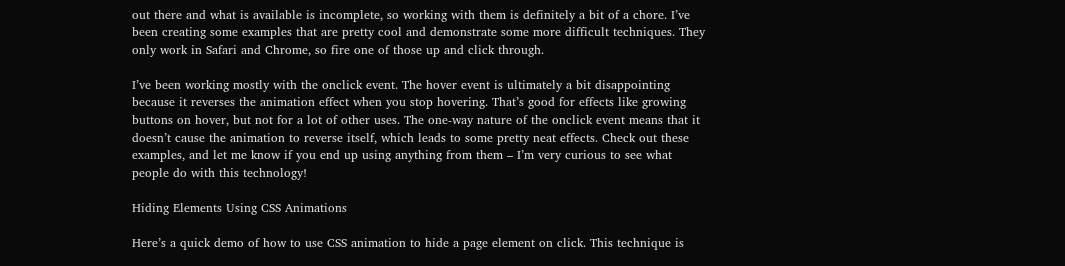out there and what is available is incomplete, so working with them is definitely a bit of a chore. I’ve been creating some examples that are pretty cool and demonstrate some more difficult techniques. They only work in Safari and Chrome, so fire one of those up and click through.

I’ve been working mostly with the onclick event. The hover event is ultimately a bit disappointing because it reverses the animation effect when you stop hovering. That’s good for effects like growing buttons on hover, but not for a lot of other uses. The one-way nature of the onclick event means that it doesn’t cause the animation to reverse itself, which leads to some pretty neat effects. Check out these examples, and let me know if you end up using anything from them – I’m very curious to see what people do with this technology!

Hiding Elements Using CSS Animations

Here’s a quick demo of how to use CSS animation to hide a page element on click. This technique is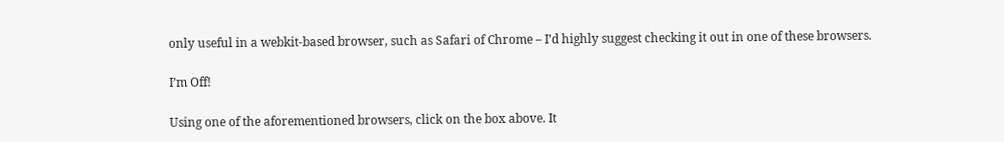only useful in a webkit-based browser, such as Safari of Chrome – I’d highly suggest checking it out in one of these browsers.

I’m Off!

Using one of the aforementioned browsers, click on the box above. It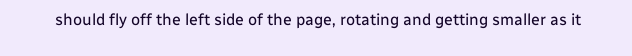should fly off the left side of the page, rotating and getting smaller as it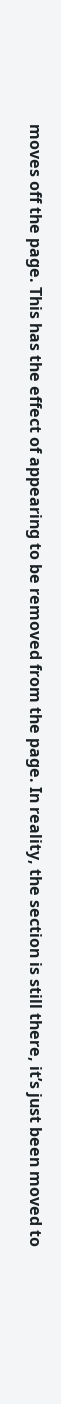moves off the page. This has the effect of appearing to be removed from the page. In reality, the section is still there, it’s just been moved to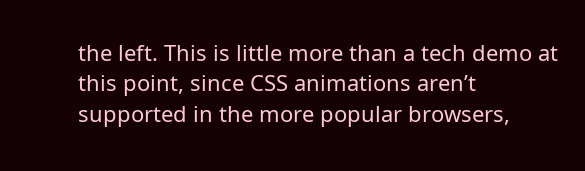the left. This is little more than a tech demo at this point, since CSS animations aren’t supported in the more popular browsers,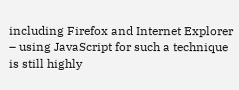including Firefox and Internet Explorer – using JavaScript for such a technique is still highly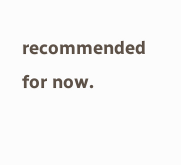recommended for now.